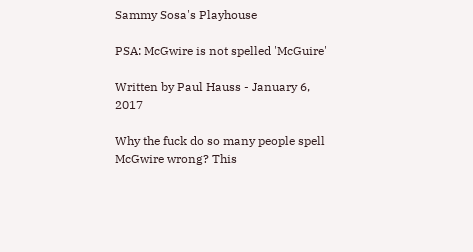Sammy Sosa's Playhouse

PSA: McGwire is not spelled 'McGuire'

Written by Paul Hauss - January 6, 2017

Why the fuck do so many people spell McGwire wrong? This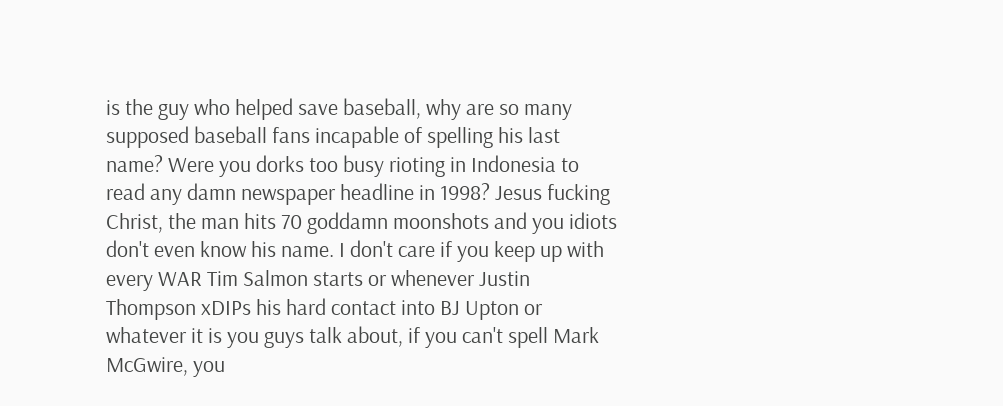is the guy who helped save baseball, why are so many supposed baseball fans incapable of spelling his last name? Were you dorks too busy rioting in Indonesia to read any damn newspaper headline in 1998? Jesus fucking Christ, the man hits 70 goddamn moonshots and you idiots don't even know his name. I don't care if you keep up with every WAR Tim Salmon starts or whenever Justin Thompson xDIPs his hard contact into BJ Upton or whatever it is you guys talk about, if you can't spell Mark McGwire, you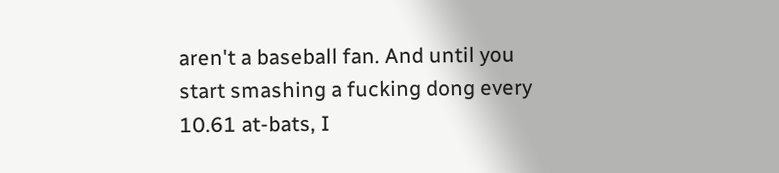aren't a baseball fan. And until you start smashing a fucking dong every 10.61 at-bats, I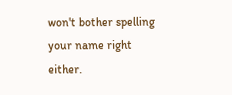won't bother spelling your name right either.